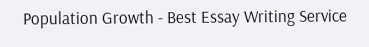Population Growth - Best Essay Writing Service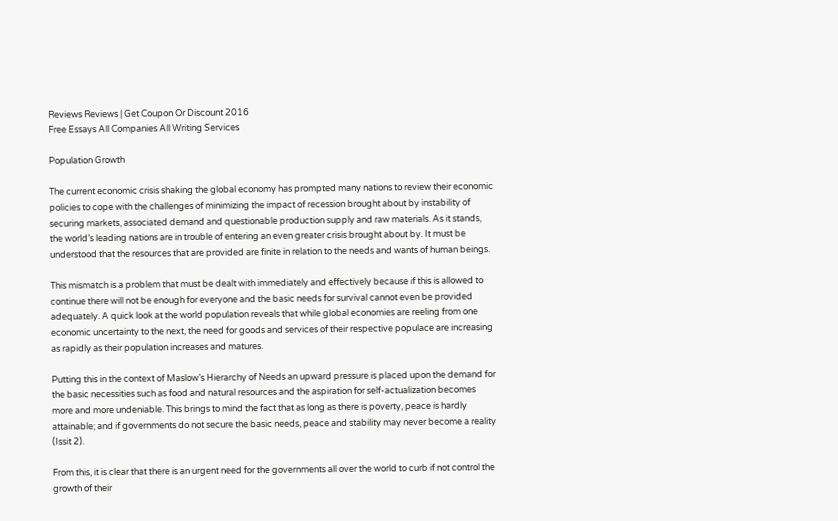Reviews Reviews | Get Coupon Or Discount 2016
Free Essays All Companies All Writing Services

Population Growth

The current economic crisis shaking the global economy has prompted many nations to review their economic policies to cope with the challenges of minimizing the impact of recession brought about by instability of securing markets, associated demand and questionable production supply and raw materials. As it stands, the world’s leading nations are in trouble of entering an even greater crisis brought about by. It must be understood that the resources that are provided are finite in relation to the needs and wants of human beings.

This mismatch is a problem that must be dealt with immediately and effectively because if this is allowed to continue there will not be enough for everyone and the basic needs for survival cannot even be provided adequately. A quick look at the world population reveals that while global economies are reeling from one economic uncertainty to the next, the need for goods and services of their respective populace are increasing as rapidly as their population increases and matures.

Putting this in the context of Maslow’s Hierarchy of Needs an upward pressure is placed upon the demand for the basic necessities such as food and natural resources and the aspiration for self-actualization becomes more and more undeniable. This brings to mind the fact that as long as there is poverty, peace is hardly attainable; and if governments do not secure the basic needs, peace and stability may never become a reality (Issit 2).

From this, it is clear that there is an urgent need for the governments all over the world to curb if not control the growth of their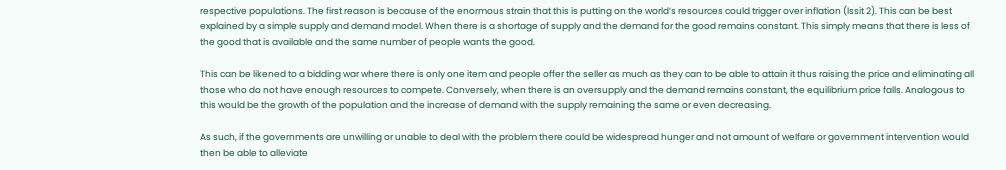respective populations. The first reason is because of the enormous strain that this is putting on the world’s resources could trigger over inflation (Issit 2). This can be best explained by a simple supply and demand model. When there is a shortage of supply and the demand for the good remains constant. This simply means that there is less of the good that is available and the same number of people wants the good.

This can be likened to a bidding war where there is only one item and people offer the seller as much as they can to be able to attain it thus raising the price and eliminating all those who do not have enough resources to compete. Conversely, when there is an oversupply and the demand remains constant, the equilibrium price falls. Analogous to this would be the growth of the population and the increase of demand with the supply remaining the same or even decreasing.

As such, if the governments are unwilling or unable to deal with the problem there could be widespread hunger and not amount of welfare or government intervention would then be able to alleviate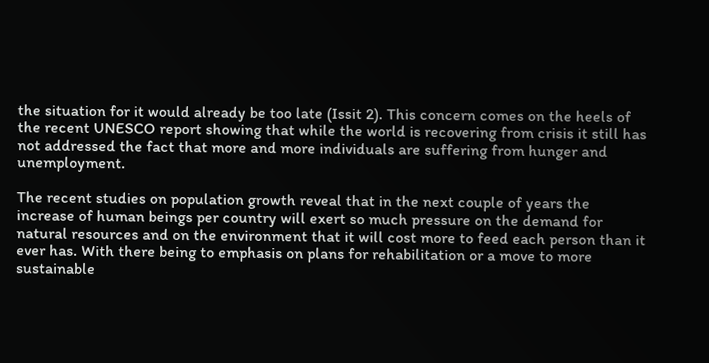the situation for it would already be too late (Issit 2). This concern comes on the heels of the recent UNESCO report showing that while the world is recovering from crisis it still has not addressed the fact that more and more individuals are suffering from hunger and unemployment.

The recent studies on population growth reveal that in the next couple of years the increase of human beings per country will exert so much pressure on the demand for natural resources and on the environment that it will cost more to feed each person than it ever has. With there being to emphasis on plans for rehabilitation or a move to more sustainable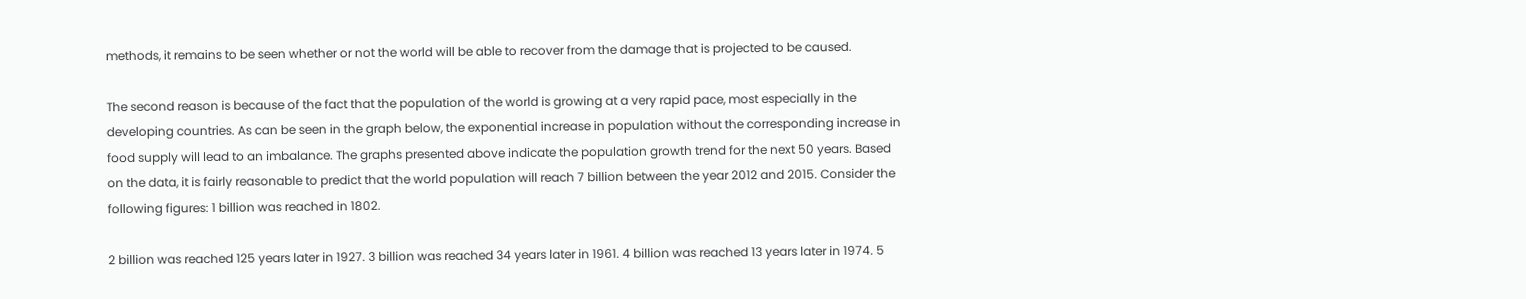methods, it remains to be seen whether or not the world will be able to recover from the damage that is projected to be caused.

The second reason is because of the fact that the population of the world is growing at a very rapid pace, most especially in the developing countries. As can be seen in the graph below, the exponential increase in population without the corresponding increase in food supply will lead to an imbalance. The graphs presented above indicate the population growth trend for the next 50 years. Based on the data, it is fairly reasonable to predict that the world population will reach 7 billion between the year 2012 and 2015. Consider the following figures: 1 billion was reached in 1802.

2 billion was reached 125 years later in 1927. 3 billion was reached 34 years later in 1961. 4 billion was reached 13 years later in 1974. 5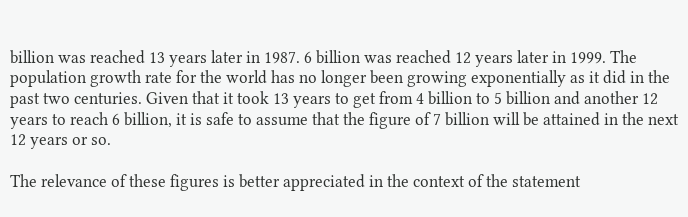billion was reached 13 years later in 1987. 6 billion was reached 12 years later in 1999. The population growth rate for the world has no longer been growing exponentially as it did in the past two centuries. Given that it took 13 years to get from 4 billion to 5 billion and another 12 years to reach 6 billion, it is safe to assume that the figure of 7 billion will be attained in the next 12 years or so.

The relevance of these figures is better appreciated in the context of the statement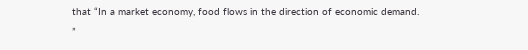that “In a market economy, food flows in the direction of economic demand. ”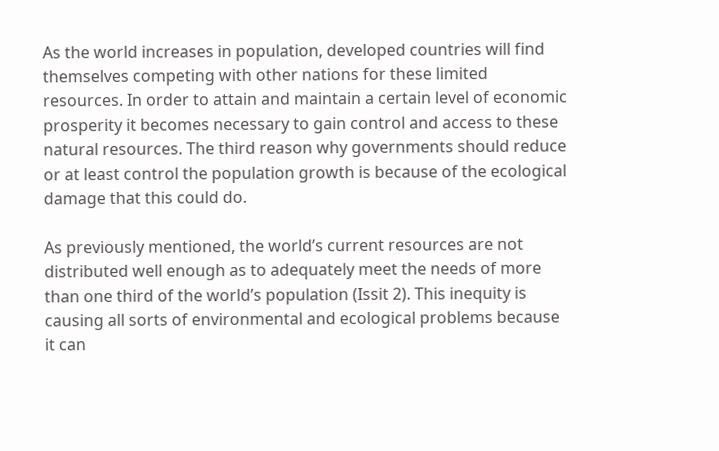As the world increases in population, developed countries will find themselves competing with other nations for these limited resources. In order to attain and maintain a certain level of economic prosperity it becomes necessary to gain control and access to these natural resources. The third reason why governments should reduce or at least control the population growth is because of the ecological damage that this could do.

As previously mentioned, the world’s current resources are not distributed well enough as to adequately meet the needs of more than one third of the world’s population (Issit 2). This inequity is causing all sorts of environmental and ecological problems because it can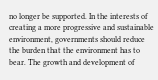no longer be supported. In the interests of creating a more progressive and sustainable environment, governments should reduce the burden that the environment has to bear. The growth and development of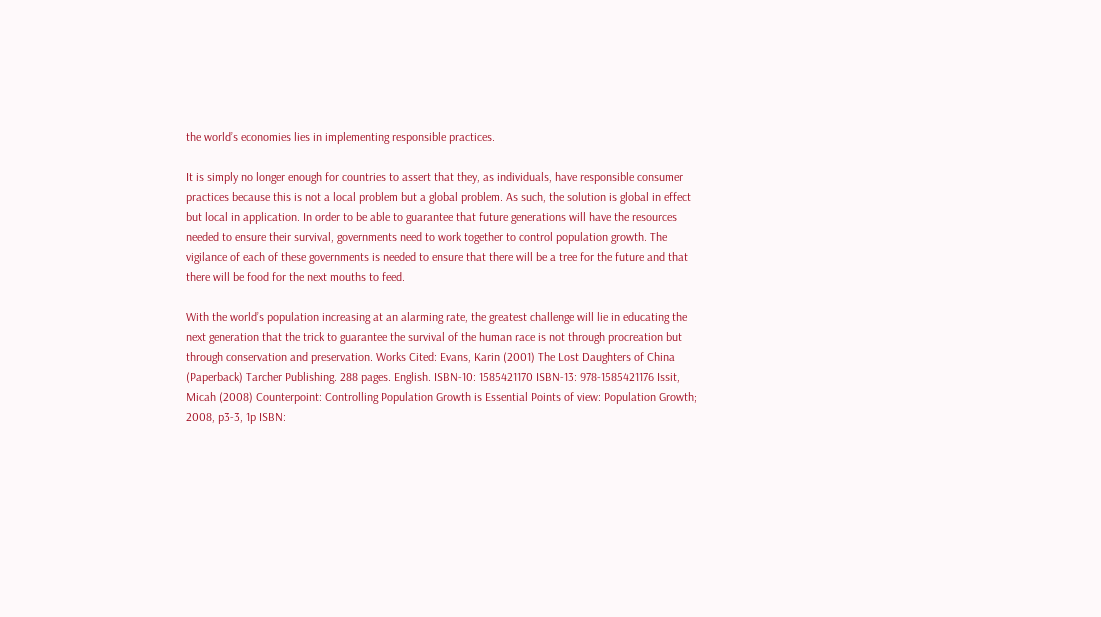the world’s economies lies in implementing responsible practices.

It is simply no longer enough for countries to assert that they, as individuals, have responsible consumer practices because this is not a local problem but a global problem. As such, the solution is global in effect but local in application. In order to be able to guarantee that future generations will have the resources needed to ensure their survival, governments need to work together to control population growth. The vigilance of each of these governments is needed to ensure that there will be a tree for the future and that there will be food for the next mouths to feed.

With the world’s population increasing at an alarming rate, the greatest challenge will lie in educating the next generation that the trick to guarantee the survival of the human race is not through procreation but through conservation and preservation. Works Cited: Evans, Karin (2001) The Lost Daughters of China (Paperback) Tarcher Publishing. 288 pages. English. ISBN-10: 1585421170 ISBN-13: 978-1585421176 Issit, Micah (2008) Counterpoint: Controlling Population Growth is Essential Points of view: Population Growth; 2008, p3-3, 1p ISBN: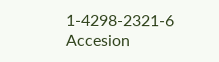1-4298-2321-6 Accesion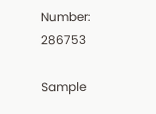Number: 286753

Sample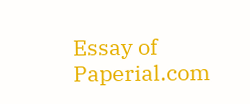Essay of Paperial.com